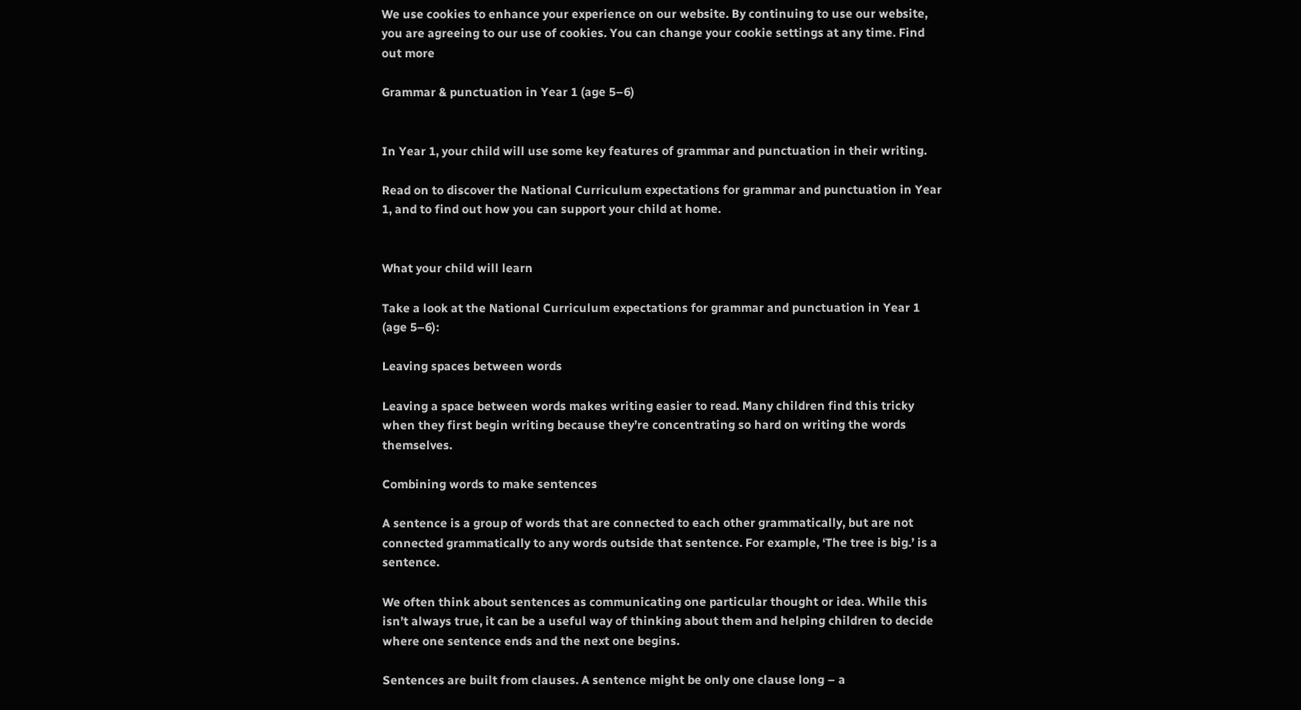We use cookies to enhance your experience on our website. By continuing to use our website, you are agreeing to our use of cookies. You can change your cookie settings at any time. Find out more

Grammar & punctuation in Year 1 (age 5–6)


In Year 1, your child will use some key features of grammar and punctuation in their writing.

Read on to discover the National Curriculum expectations for grammar and punctuation in Year 1, and to find out how you can support your child at home.


What your child will learn

Take a look at the National Curriculum expectations for grammar and punctuation in Year 1 (age 5–6):

Leaving spaces between words

Leaving a space between words makes writing easier to read. Many children find this tricky when they first begin writing because they’re concentrating so hard on writing the words themselves.

Combining words to make sentences

A sentence is a group of words that are connected to each other grammatically, but are not connected grammatically to any words outside that sentence. For example, ‘The tree is big.’ is a sentence.

We often think about sentences as communicating one particular thought or idea. While this isn’t always true, it can be a useful way of thinking about them and helping children to decide where one sentence ends and the next one begins.

Sentences are built from clauses. A sentence might be only one clause long – a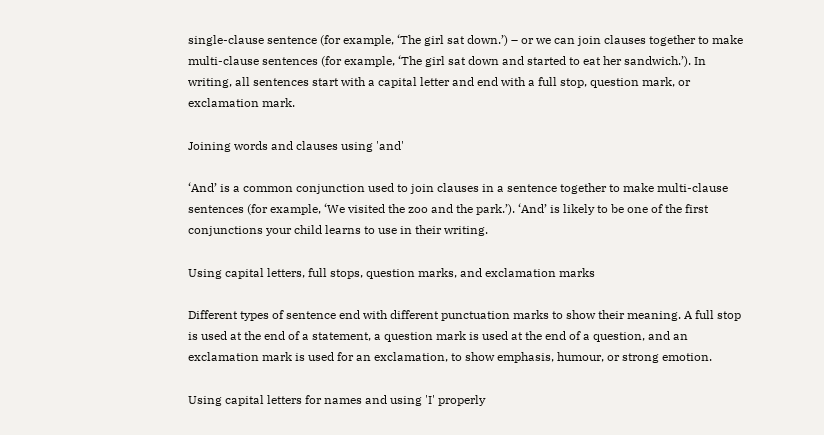single-clause sentence (for example, ‘The girl sat down.’) – or we can join clauses together to make multi-clause sentences (for example, ‘The girl sat down and started to eat her sandwich.’). In writing, all sentences start with a capital letter and end with a full stop, question mark, or exclamation mark.

Joining words and clauses using 'and'

‘And’ is a common conjunction used to join clauses in a sentence together to make multi-clause sentences (for example, ‘We visited the zoo and the park.’). ‘And’ is likely to be one of the first conjunctions your child learns to use in their writing.

Using capital letters, full stops, question marks, and exclamation marks

Different types of sentence end with different punctuation marks to show their meaning. A full stop is used at the end of a statement, a question mark is used at the end of a question, and an exclamation mark is used for an exclamation, to show emphasis, humour, or strong emotion.

Using capital letters for names and using 'I' properly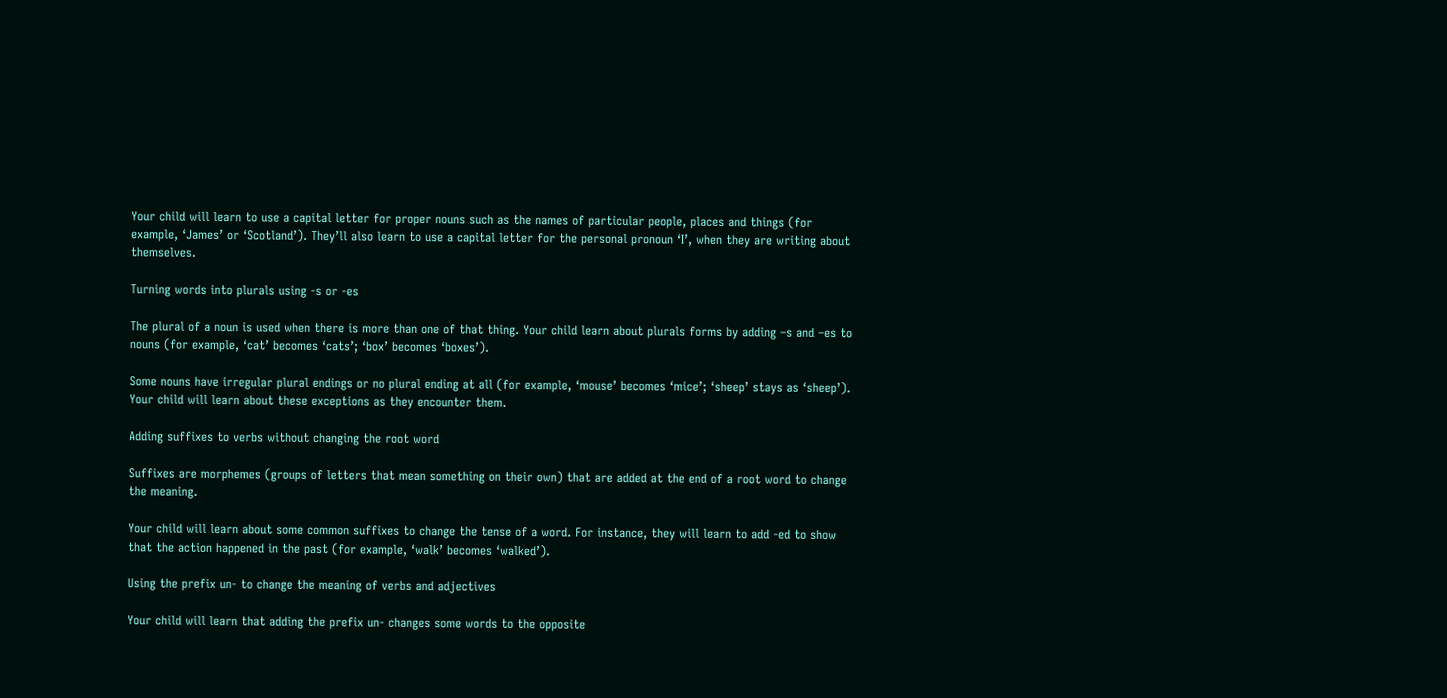Your child will learn to use a capital letter for proper nouns such as the names of particular people, places and things (for example, ‘James’ or ‘Scotland’). They’ll also learn to use a capital letter for the personal pronoun ‘I’, when they are writing about themselves.

Turning words into plurals using -s or -es

The plural of a noun is used when there is more than one of that thing. Your child learn about plurals forms by adding –s and –es to nouns (for example, ‘cat’ becomes ‘cats’; ‘box’ becomes ‘boxes’).

Some nouns have irregular plural endings or no plural ending at all (for example, ‘mouse’ becomes ‘mice’; ‘sheep’ stays as ‘sheep’). Your child will learn about these exceptions as they encounter them.

Adding suffixes to verbs without changing the root word

Suffixes are morphemes (groups of letters that mean something on their own) that are added at the end of a root word to change the meaning.

Your child will learn about some common suffixes to change the tense of a word. For instance, they will learn to add -ed to show that the action happened in the past (for example, ‘walk’ becomes ‘walked’).

Using the prefix un- to change the meaning of verbs and adjectives

Your child will learn that adding the prefix un- changes some words to the opposite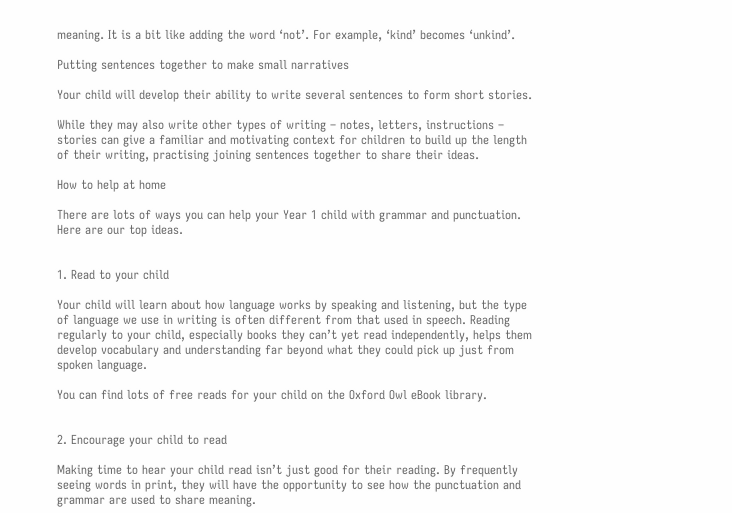meaning. It is a bit like adding the word ‘not’. For example, ‘kind’ becomes ‘unkind’.

Putting sentences together to make small narratives

Your child will develop their ability to write several sentences to form short stories.

While they may also write other types of writing – notes, letters, instructions – stories can give a familiar and motivating context for children to build up the length of their writing, practising joining sentences together to share their ideas.

How to help at home

There are lots of ways you can help your Year 1 child with grammar and punctuation. Here are our top ideas.


1. Read to your child

Your child will learn about how language works by speaking and listening, but the type of language we use in writing is often different from that used in speech. Reading regularly to your child, especially books they can’t yet read independently, helps them develop vocabulary and understanding far beyond what they could pick up just from spoken language.

You can find lots of free reads for your child on the Oxford Owl eBook library.


2. Encourage your child to read

Making time to hear your child read isn’t just good for their reading. By frequently seeing words in print, they will have the opportunity to see how the punctuation and grammar are used to share meaning.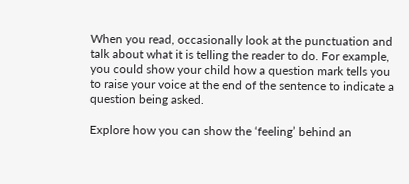When you read, occasionally look at the punctuation and talk about what it is telling the reader to do. For example, you could show your child how a question mark tells you to raise your voice at the end of the sentence to indicate a question being asked.

Explore how you can show the ‘feeling’ behind an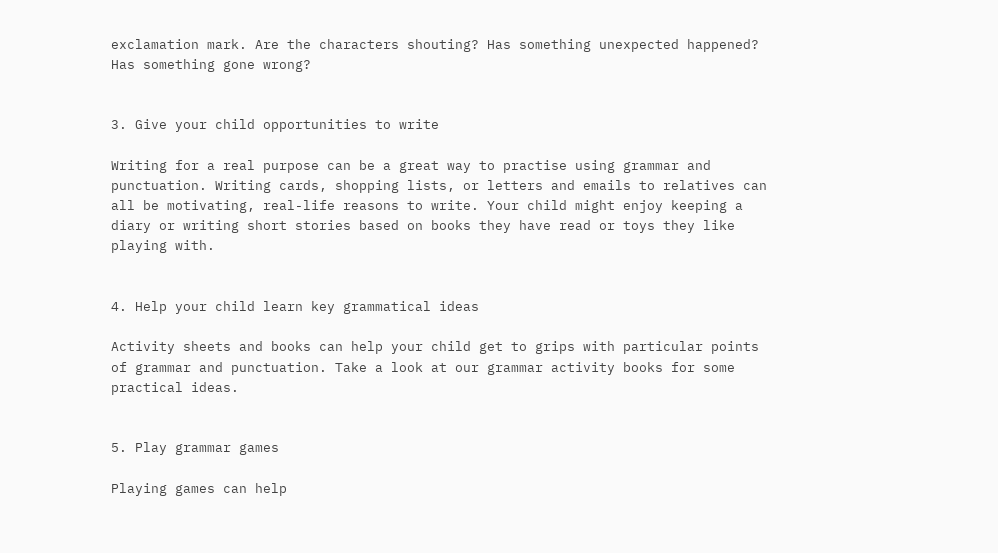exclamation mark. Are the characters shouting? Has something unexpected happened? Has something gone wrong?


3. Give your child opportunities to write

Writing for a real purpose can be a great way to practise using grammar and punctuation. Writing cards, shopping lists, or letters and emails to relatives can all be motivating, real-life reasons to write. Your child might enjoy keeping a diary or writing short stories based on books they have read or toys they like playing with.


4. Help your child learn key grammatical ideas

Activity sheets and books can help your child get to grips with particular points of grammar and punctuation. Take a look at our grammar activity books for some practical ideas.


5. Play grammar games

Playing games can help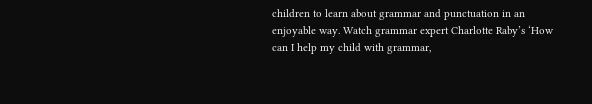children to learn about grammar and punctuation in an enjoyable way. Watch grammar expert Charlotte Raby’s ‘How can I help my child with grammar,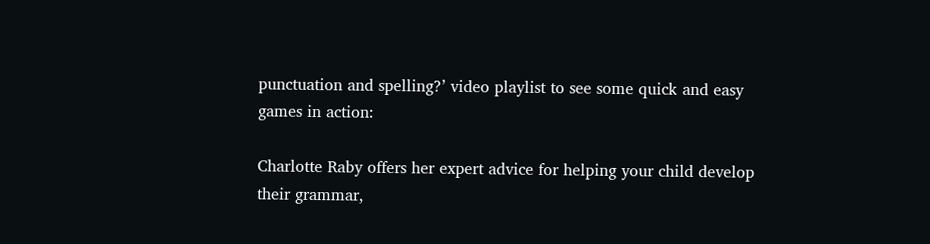punctuation and spelling?’ video playlist to see some quick and easy games in action:

Charlotte Raby offers her expert advice for helping your child develop their grammar,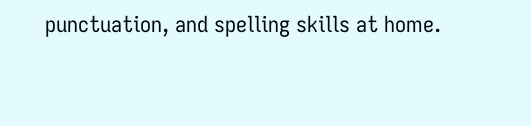punctuation, and spelling skills at home.